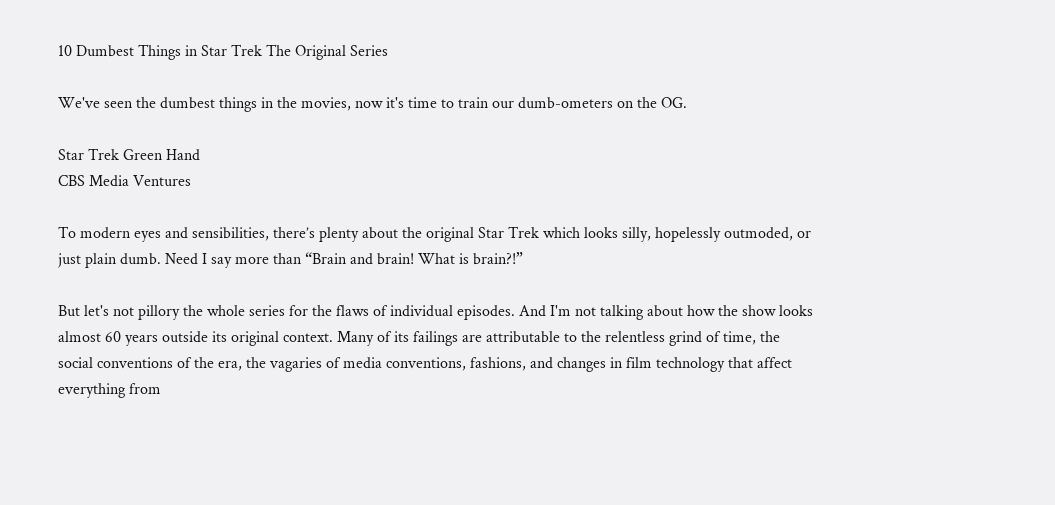10 Dumbest Things in Star Trek The Original Series

We've seen the dumbest things in the movies, now it's time to train our dumb-ometers on the OG.

Star Trek Green Hand
CBS Media Ventures

To modern eyes and sensibilities, there’s plenty about the original Star Trek which looks silly, hopelessly outmoded, or just plain dumb. Need I say more than “Brain and brain! What is brain?!”

But let's not pillory the whole series for the flaws of individual episodes. And I'm not talking about how the show looks almost 60 years outside its original context. Many of its failings are attributable to the relentless grind of time, the social conventions of the era, the vagaries of media conventions, fashions, and changes in film technology that affect everything from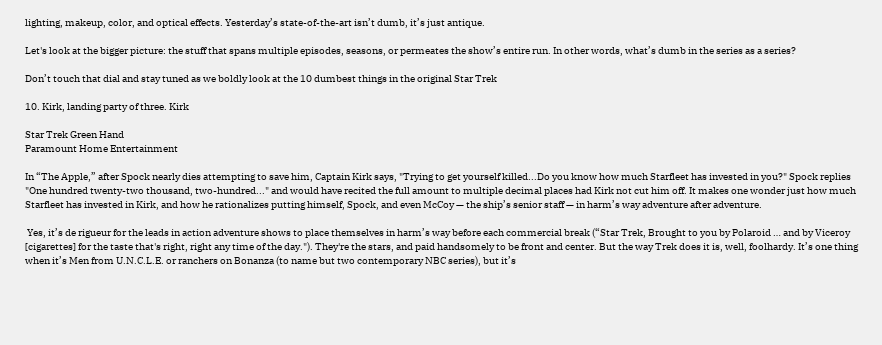lighting, makeup, color, and optical effects. Yesterday’s state-of-the-art isn’t dumb, it’s just antique.

Let's look at the bigger picture: the stuff that spans multiple episodes, seasons, or permeates the show’s entire run. In other words, what’s dumb in the series as a series?

Don’t touch that dial and stay tuned as we boldly look at the 10 dumbest things in the original Star Trek

10. Kirk, landing party of three. Kirk

Star Trek Green Hand
Paramount Home Entertainment

In “The Apple,” after Spock nearly dies attempting to save him, Captain Kirk says, "Trying to get yourself killed...Do you know how much Starfleet has invested in you?" Spock replies "One hundred twenty-two thousand, two-hundred..." and would have recited the full amount to multiple decimal places had Kirk not cut him off. It makes one wonder just how much Starfleet has invested in Kirk, and how he rationalizes putting himself, Spock, and even McCoy — the ship’s senior staff — in harm’s way adventure after adventure.

 Yes, it’s de rigueur for the leads in action adventure shows to place themselves in harm’s way before each commercial break (“Star Trek, Brought to you by Polaroid … and by Viceroy [cigarettes] for the taste that's right, right any time of the day."). They're the stars, and paid handsomely to be front and center. But the way Trek does it is, well, foolhardy. It’s one thing when it’s Men from U.N.C.L.E. or ranchers on Bonanza (to name but two contemporary NBC series), but it’s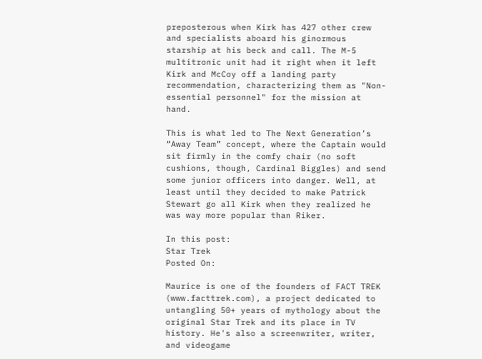preposterous when Kirk has 427 other crew and specialists aboard his ginormous starship at his beck and call. The M-5 multitronic unit had it right when it left Kirk and McCoy off a landing party recommendation, characterizing them as "Non-essential personnel" for the mission at hand.

This is what led to The Next Generation’s “Away Team” concept, where the Captain would sit firmly in the comfy chair (no soft cushions, though, Cardinal Biggles) and send some junior officers into danger. Well, at least until they decided to make Patrick Stewart go all Kirk when they realized he was way more popular than Riker.

In this post:
Star Trek
Posted On:

Maurice is one of the founders of FACT TREK (www.facttrek.com), a project dedicated to untangling 50+ years of mythology about the original Star Trek and its place in TV history. He's also a screenwriter, writer, and videogame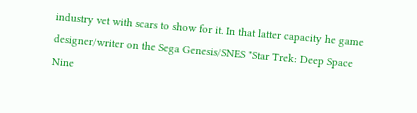industry vet with scars to show for it. In that latter capacity he game designer/writer on the Sega Genesis/SNES "Star Trek: Deep Space Nine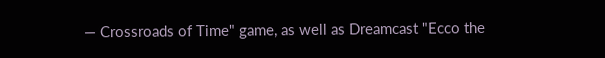— Crossroads of Time" game, as well as Dreamcast "Ecco the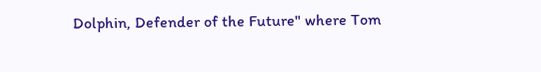Dolphin, Defender of the Future" where Tom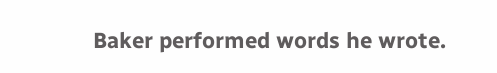Baker performed words he wrote.